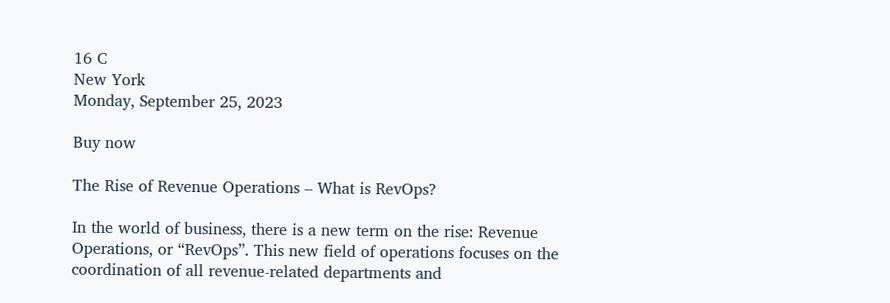16 C
New York
Monday, September 25, 2023

Buy now

The Rise of Revenue Operations – What is RevOps?

In the world of business, there is a new term on the rise: Revenue Operations, or “RevOps”. This new field of operations focuses on the coordination of all revenue-related departments and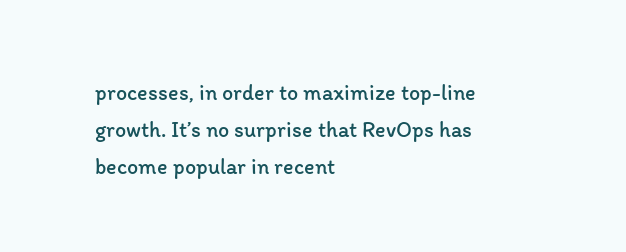processes, in order to maximize top-line growth. It’s no surprise that RevOps has become popular in recent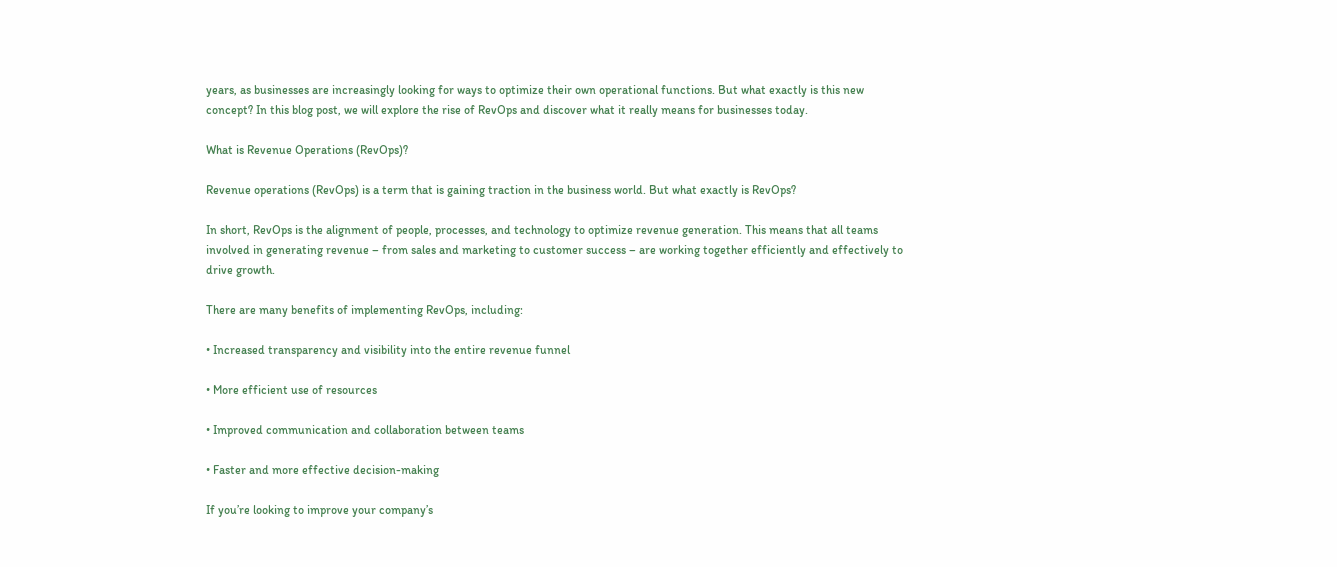years, as businesses are increasingly looking for ways to optimize their own operational functions. But what exactly is this new concept? In this blog post, we will explore the rise of RevOps and discover what it really means for businesses today.

What is Revenue Operations (RevOps)?

Revenue operations (RevOps) is a term that is gaining traction in the business world. But what exactly is RevOps?

In short, RevOps is the alignment of people, processes, and technology to optimize revenue generation. This means that all teams involved in generating revenue – from sales and marketing to customer success – are working together efficiently and effectively to drive growth.

There are many benefits of implementing RevOps, including:

• Increased transparency and visibility into the entire revenue funnel

• More efficient use of resources

• Improved communication and collaboration between teams

• Faster and more effective decision-making

If you’re looking to improve your company’s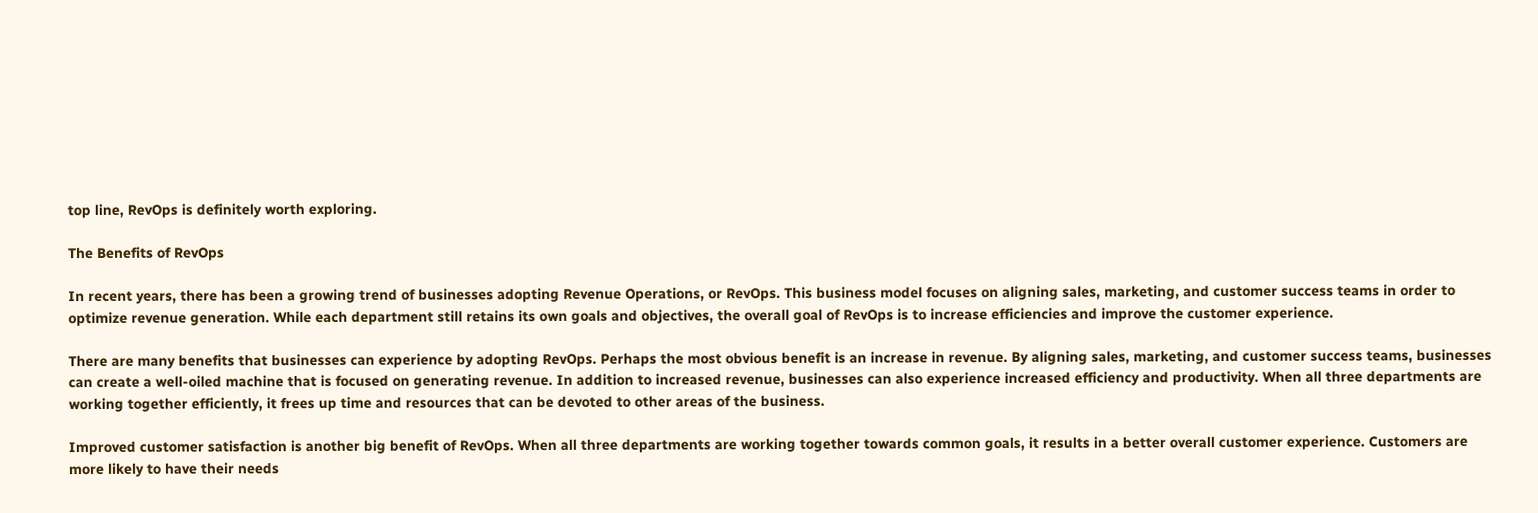top line, RevOps is definitely worth exploring.

The Benefits of RevOps

In recent years, there has been a growing trend of businesses adopting Revenue Operations, or RevOps. This business model focuses on aligning sales, marketing, and customer success teams in order to optimize revenue generation. While each department still retains its own goals and objectives, the overall goal of RevOps is to increase efficiencies and improve the customer experience.

There are many benefits that businesses can experience by adopting RevOps. Perhaps the most obvious benefit is an increase in revenue. By aligning sales, marketing, and customer success teams, businesses can create a well-oiled machine that is focused on generating revenue. In addition to increased revenue, businesses can also experience increased efficiency and productivity. When all three departments are working together efficiently, it frees up time and resources that can be devoted to other areas of the business.

Improved customer satisfaction is another big benefit of RevOps. When all three departments are working together towards common goals, it results in a better overall customer experience. Customers are more likely to have their needs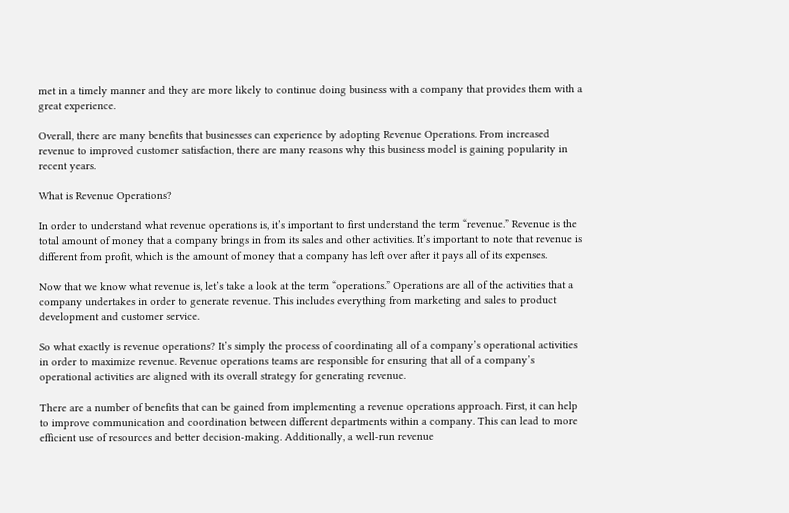met in a timely manner and they are more likely to continue doing business with a company that provides them with a great experience.

Overall, there are many benefits that businesses can experience by adopting Revenue Operations. From increased revenue to improved customer satisfaction, there are many reasons why this business model is gaining popularity in recent years.

What is Revenue Operations?

In order to understand what revenue operations is, it’s important to first understand the term “revenue.” Revenue is the total amount of money that a company brings in from its sales and other activities. It’s important to note that revenue is different from profit, which is the amount of money that a company has left over after it pays all of its expenses.

Now that we know what revenue is, let’s take a look at the term “operations.” Operations are all of the activities that a company undertakes in order to generate revenue. This includes everything from marketing and sales to product development and customer service.

So what exactly is revenue operations? It’s simply the process of coordinating all of a company’s operational activities in order to maximize revenue. Revenue operations teams are responsible for ensuring that all of a company’s operational activities are aligned with its overall strategy for generating revenue.

There are a number of benefits that can be gained from implementing a revenue operations approach. First, it can help to improve communication and coordination between different departments within a company. This can lead to more efficient use of resources and better decision-making. Additionally, a well-run revenue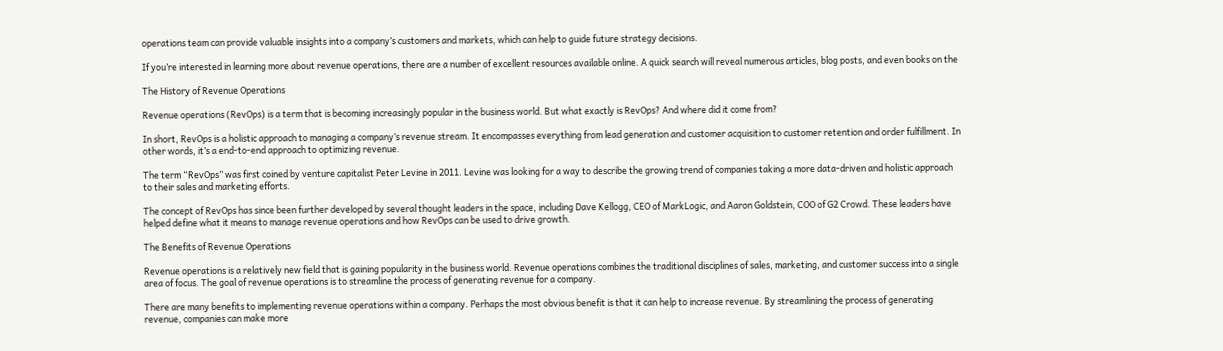operations team can provide valuable insights into a company’s customers and markets, which can help to guide future strategy decisions.

If you’re interested in learning more about revenue operations, there are a number of excellent resources available online. A quick search will reveal numerous articles, blog posts, and even books on the

The History of Revenue Operations

Revenue operations (RevOps) is a term that is becoming increasingly popular in the business world. But what exactly is RevOps? And where did it come from?

In short, RevOps is a holistic approach to managing a company’s revenue stream. It encompasses everything from lead generation and customer acquisition to customer retention and order fulfillment. In other words, it’s a end-to-end approach to optimizing revenue.

The term “RevOps” was first coined by venture capitalist Peter Levine in 2011. Levine was looking for a way to describe the growing trend of companies taking a more data-driven and holistic approach to their sales and marketing efforts.

The concept of RevOps has since been further developed by several thought leaders in the space, including Dave Kellogg, CEO of MarkLogic, and Aaron Goldstein, COO of G2 Crowd. These leaders have helped define what it means to manage revenue operations and how RevOps can be used to drive growth.

The Benefits of Revenue Operations

Revenue operations is a relatively new field that is gaining popularity in the business world. Revenue operations combines the traditional disciplines of sales, marketing, and customer success into a single area of focus. The goal of revenue operations is to streamline the process of generating revenue for a company.

There are many benefits to implementing revenue operations within a company. Perhaps the most obvious benefit is that it can help to increase revenue. By streamlining the process of generating revenue, companies can make more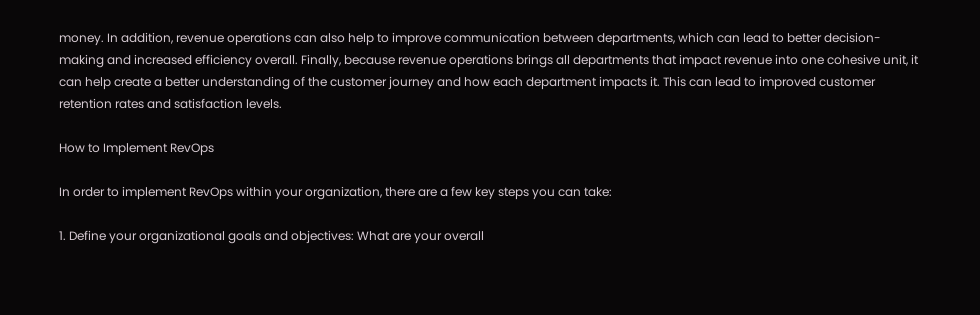money. In addition, revenue operations can also help to improve communication between departments, which can lead to better decision-making and increased efficiency overall. Finally, because revenue operations brings all departments that impact revenue into one cohesive unit, it can help create a better understanding of the customer journey and how each department impacts it. This can lead to improved customer retention rates and satisfaction levels.

How to Implement RevOps

In order to implement RevOps within your organization, there are a few key steps you can take:

1. Define your organizational goals and objectives: What are your overall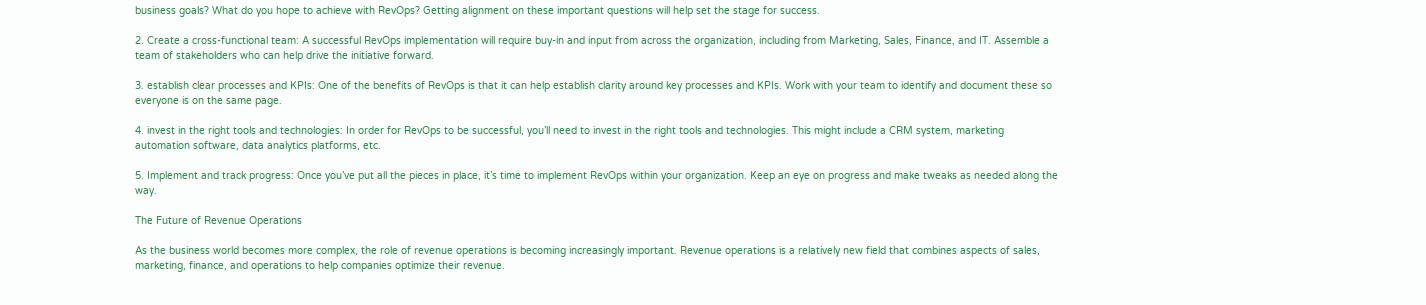business goals? What do you hope to achieve with RevOps? Getting alignment on these important questions will help set the stage for success.

2. Create a cross-functional team: A successful RevOps implementation will require buy-in and input from across the organization, including from Marketing, Sales, Finance, and IT. Assemble a team of stakeholders who can help drive the initiative forward.

3. establish clear processes and KPIs: One of the benefits of RevOps is that it can help establish clarity around key processes and KPIs. Work with your team to identify and document these so everyone is on the same page.

4. invest in the right tools and technologies: In order for RevOps to be successful, you’ll need to invest in the right tools and technologies. This might include a CRM system, marketing automation software, data analytics platforms, etc.

5. Implement and track progress: Once you’ve put all the pieces in place, it’s time to implement RevOps within your organization. Keep an eye on progress and make tweaks as needed along the way.

The Future of Revenue Operations

As the business world becomes more complex, the role of revenue operations is becoming increasingly important. Revenue operations is a relatively new field that combines aspects of sales, marketing, finance, and operations to help companies optimize their revenue.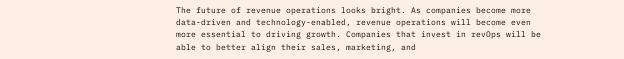The future of revenue operations looks bright. As companies become more data-driven and technology-enabled, revenue operations will become even more essential to driving growth. Companies that invest in revOps will be able to better align their sales, marketing, and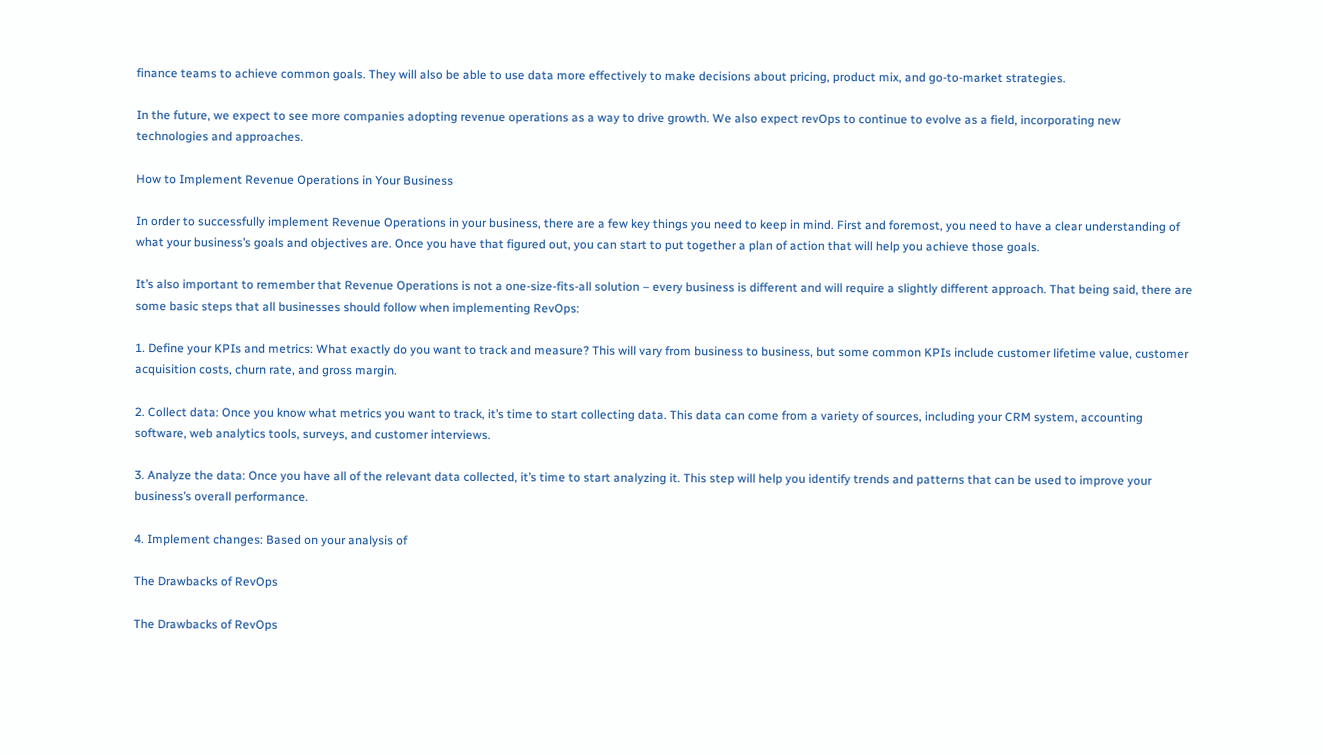finance teams to achieve common goals. They will also be able to use data more effectively to make decisions about pricing, product mix, and go-to-market strategies.

In the future, we expect to see more companies adopting revenue operations as a way to drive growth. We also expect revOps to continue to evolve as a field, incorporating new technologies and approaches.

How to Implement Revenue Operations in Your Business

In order to successfully implement Revenue Operations in your business, there are a few key things you need to keep in mind. First and foremost, you need to have a clear understanding of what your business’s goals and objectives are. Once you have that figured out, you can start to put together a plan of action that will help you achieve those goals.

It’s also important to remember that Revenue Operations is not a one-size-fits-all solution – every business is different and will require a slightly different approach. That being said, there are some basic steps that all businesses should follow when implementing RevOps:

1. Define your KPIs and metrics: What exactly do you want to track and measure? This will vary from business to business, but some common KPIs include customer lifetime value, customer acquisition costs, churn rate, and gross margin.

2. Collect data: Once you know what metrics you want to track, it’s time to start collecting data. This data can come from a variety of sources, including your CRM system, accounting software, web analytics tools, surveys, and customer interviews.

3. Analyze the data: Once you have all of the relevant data collected, it’s time to start analyzing it. This step will help you identify trends and patterns that can be used to improve your business’s overall performance.

4. Implement changes: Based on your analysis of

The Drawbacks of RevOps

The Drawbacks of RevOps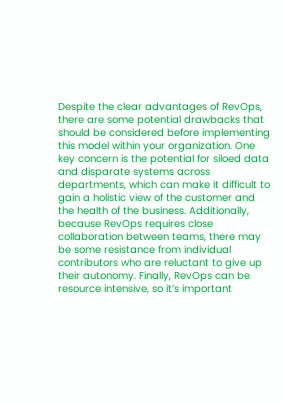Despite the clear advantages of RevOps, there are some potential drawbacks that should be considered before implementing this model within your organization. One key concern is the potential for siloed data and disparate systems across departments, which can make it difficult to gain a holistic view of the customer and the health of the business. Additionally, because RevOps requires close collaboration between teams, there may be some resistance from individual contributors who are reluctant to give up their autonomy. Finally, RevOps can be resource intensive, so it’s important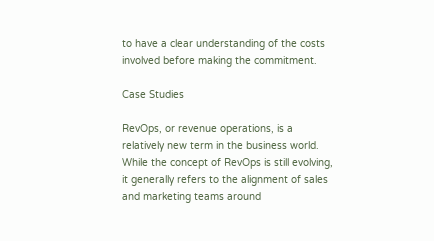to have a clear understanding of the costs involved before making the commitment.

Case Studies

RevOps, or revenue operations, is a relatively new term in the business world. While the concept of RevOps is still evolving, it generally refers to the alignment of sales and marketing teams around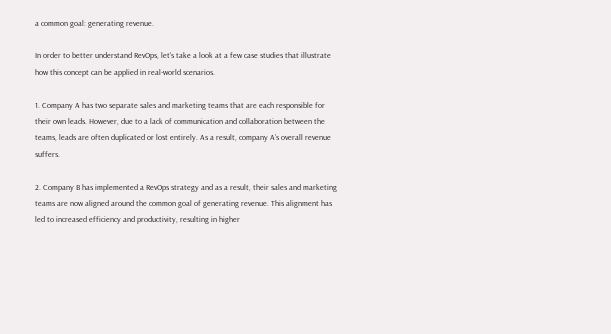a common goal: generating revenue.

In order to better understand RevOps, let’s take a look at a few case studies that illustrate how this concept can be applied in real-world scenarios.

1. Company A has two separate sales and marketing teams that are each responsible for their own leads. However, due to a lack of communication and collaboration between the teams, leads are often duplicated or lost entirely. As a result, company A’s overall revenue suffers.

2. Company B has implemented a RevOps strategy and as a result, their sales and marketing teams are now aligned around the common goal of generating revenue. This alignment has led to increased efficiency and productivity, resulting in higher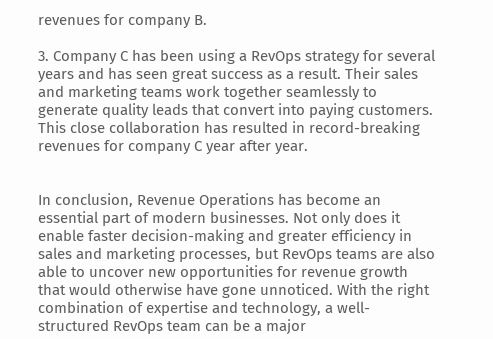revenues for company B.

3. Company C has been using a RevOps strategy for several years and has seen great success as a result. Their sales and marketing teams work together seamlessly to generate quality leads that convert into paying customers. This close collaboration has resulted in record-breaking revenues for company C year after year.


In conclusion, Revenue Operations has become an essential part of modern businesses. Not only does it enable faster decision-making and greater efficiency in sales and marketing processes, but RevOps teams are also able to uncover new opportunities for revenue growth that would otherwise have gone unnoticed. With the right combination of expertise and technology, a well-structured RevOps team can be a major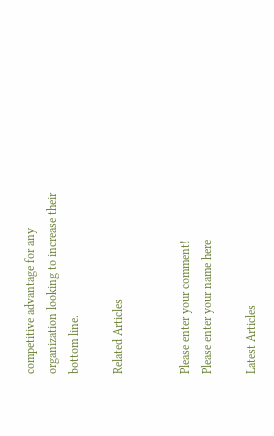competitive advantage for any organization looking to increase their bottom line.

Related Articles


Please enter your comment!
Please enter your name here

Latest Articles